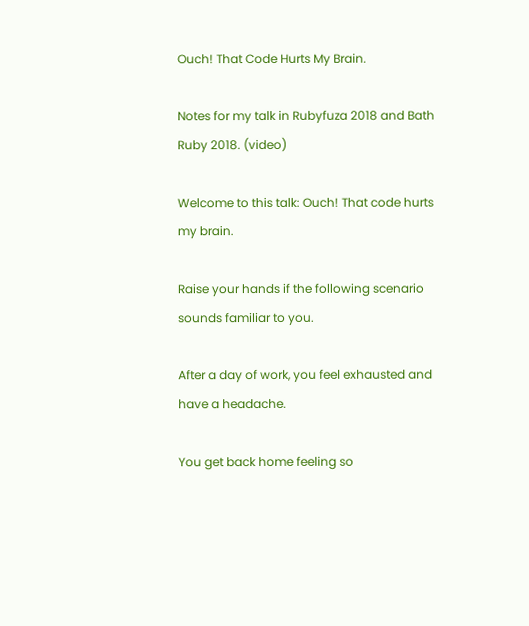Ouch! That Code Hurts My Brain.

Notes for my talk in Rubyfuza 2018 and Bath Ruby 2018. (video)

Welcome to this talk: Ouch! That code hurts my brain.

Raise your hands if the following scenario sounds familiar to you.

After a day of work, you feel exhausted and have a headache.

You get back home feeling so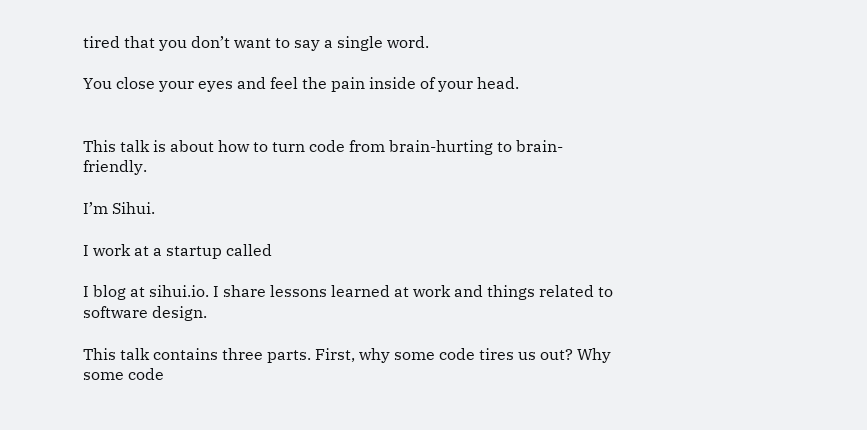tired that you don’t want to say a single word.

You close your eyes and feel the pain inside of your head.


This talk is about how to turn code from brain-hurting to brain-friendly.

I’m Sihui.

I work at a startup called

I blog at sihui.io. I share lessons learned at work and things related to software design.

This talk contains three parts. First, why some code tires us out? Why some code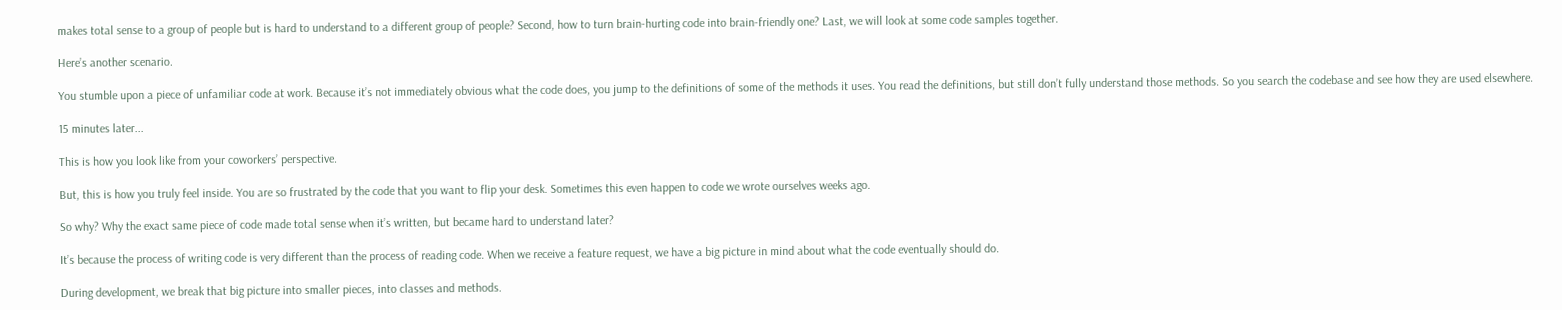makes total sense to a group of people but is hard to understand to a different group of people? Second, how to turn brain-hurting code into brain-friendly one? Last, we will look at some code samples together.

Here’s another scenario.

You stumble upon a piece of unfamiliar code at work. Because it’s not immediately obvious what the code does, you jump to the definitions of some of the methods it uses. You read the definitions, but still don’t fully understand those methods. So you search the codebase and see how they are used elsewhere.

15 minutes later...

This is how you look like from your coworkers’ perspective.

But, this is how you truly feel inside. You are so frustrated by the code that you want to flip your desk. Sometimes this even happen to code we wrote ourselves weeks ago.

So why? Why the exact same piece of code made total sense when it’s written, but became hard to understand later?

It’s because the process of writing code is very different than the process of reading code. When we receive a feature request, we have a big picture in mind about what the code eventually should do.

During development, we break that big picture into smaller pieces, into classes and methods.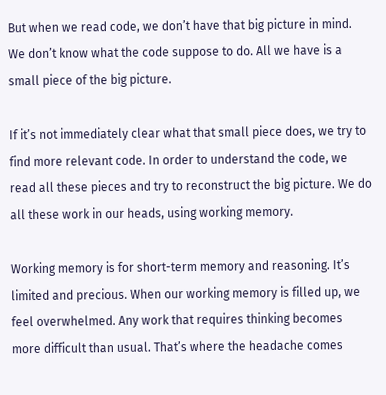But when we read code, we don’t have that big picture in mind. We don’t know what the code suppose to do. All we have is a small piece of the big picture.

If it’s not immediately clear what that small piece does, we try to find more relevant code. In order to understand the code, we read all these pieces and try to reconstruct the big picture. We do all these work in our heads, using working memory.

Working memory is for short-term memory and reasoning. It’s limited and precious. When our working memory is filled up, we feel overwhelmed. Any work that requires thinking becomes more difficult than usual. That’s where the headache comes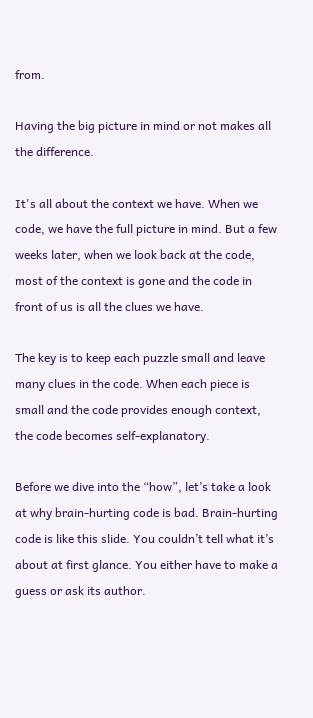from.

Having the big picture in mind or not makes all the difference.

It's all about the context we have. When we code, we have the full picture in mind. But a few weeks later, when we look back at the code, most of the context is gone and the code in front of us is all the clues we have.

The key is to keep each puzzle small and leave many clues in the code. When each piece is small and the code provides enough context, the code becomes self-explanatory.

Before we dive into the “how”, let’s take a look at why brain-hurting code is bad. Brain-hurting code is like this slide. You couldn’t tell what it’s about at first glance. You either have to make a guess or ask its author.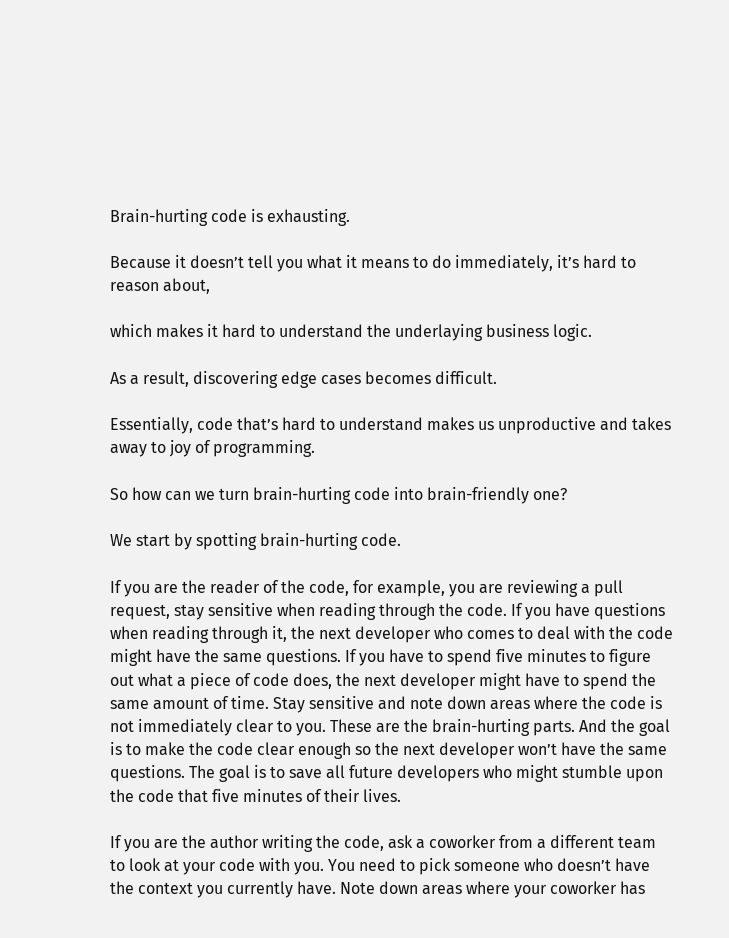Brain-hurting code is exhausting.

Because it doesn’t tell you what it means to do immediately, it’s hard to reason about,

which makes it hard to understand the underlaying business logic.

As a result, discovering edge cases becomes difficult.

Essentially, code that’s hard to understand makes us unproductive and takes away to joy of programming.

So how can we turn brain-hurting code into brain-friendly one?

We start by spotting brain-hurting code.

If you are the reader of the code, for example, you are reviewing a pull request, stay sensitive when reading through the code. If you have questions when reading through it, the next developer who comes to deal with the code might have the same questions. If you have to spend five minutes to figure out what a piece of code does, the next developer might have to spend the same amount of time. Stay sensitive and note down areas where the code is not immediately clear to you. These are the brain-hurting parts. And the goal is to make the code clear enough so the next developer won’t have the same questions. The goal is to save all future developers who might stumble upon the code that five minutes of their lives.

If you are the author writing the code, ask a coworker from a different team to look at your code with you. You need to pick someone who doesn’t have the context you currently have. Note down areas where your coworker has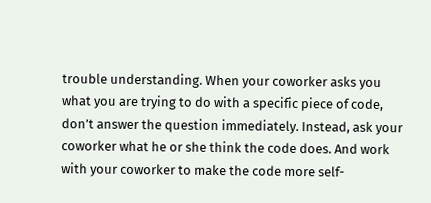trouble understanding. When your coworker asks you what you are trying to do with a specific piece of code, don’t answer the question immediately. Instead, ask your coworker what he or she think the code does. And work with your coworker to make the code more self-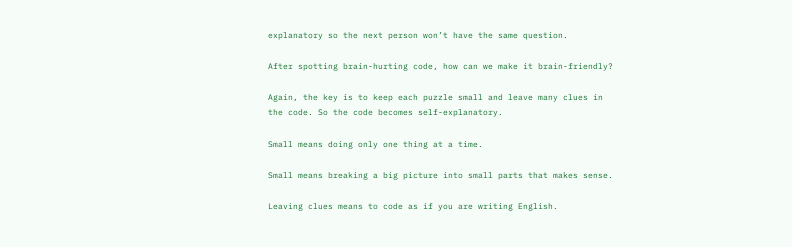explanatory so the next person won’t have the same question.

After spotting brain-hurting code, how can we make it brain-friendly?

Again, the key is to keep each puzzle small and leave many clues in the code. So the code becomes self-explanatory.

Small means doing only one thing at a time.

Small means breaking a big picture into small parts that makes sense.

Leaving clues means to code as if you are writing English.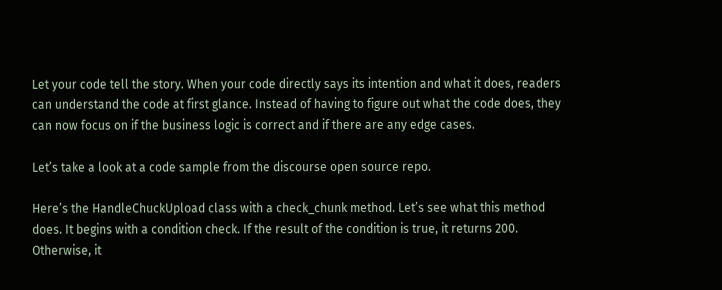Let your code tell the story. When your code directly says its intention and what it does, readers can understand the code at first glance. Instead of having to figure out what the code does, they can now focus on if the business logic is correct and if there are any edge cases.

Let’s take a look at a code sample from the discourse open source repo.

Here’s the HandleChuckUpload class with a check_chunk method. Let’s see what this method does. It begins with a condition check. If the result of the condition is true, it returns 200. Otherwise, it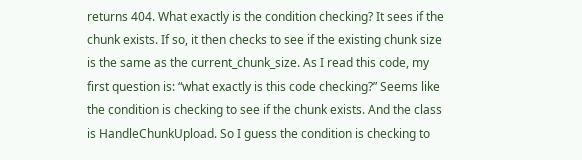returns 404. What exactly is the condition checking? It sees if the chunk exists. If so, it then checks to see if the existing chunk size is the same as the current_chunk_size. As I read this code, my first question is: “what exactly is this code checking?” Seems like the condition is checking to see if the chunk exists. And the class is HandleChunkUpload. So I guess the condition is checking to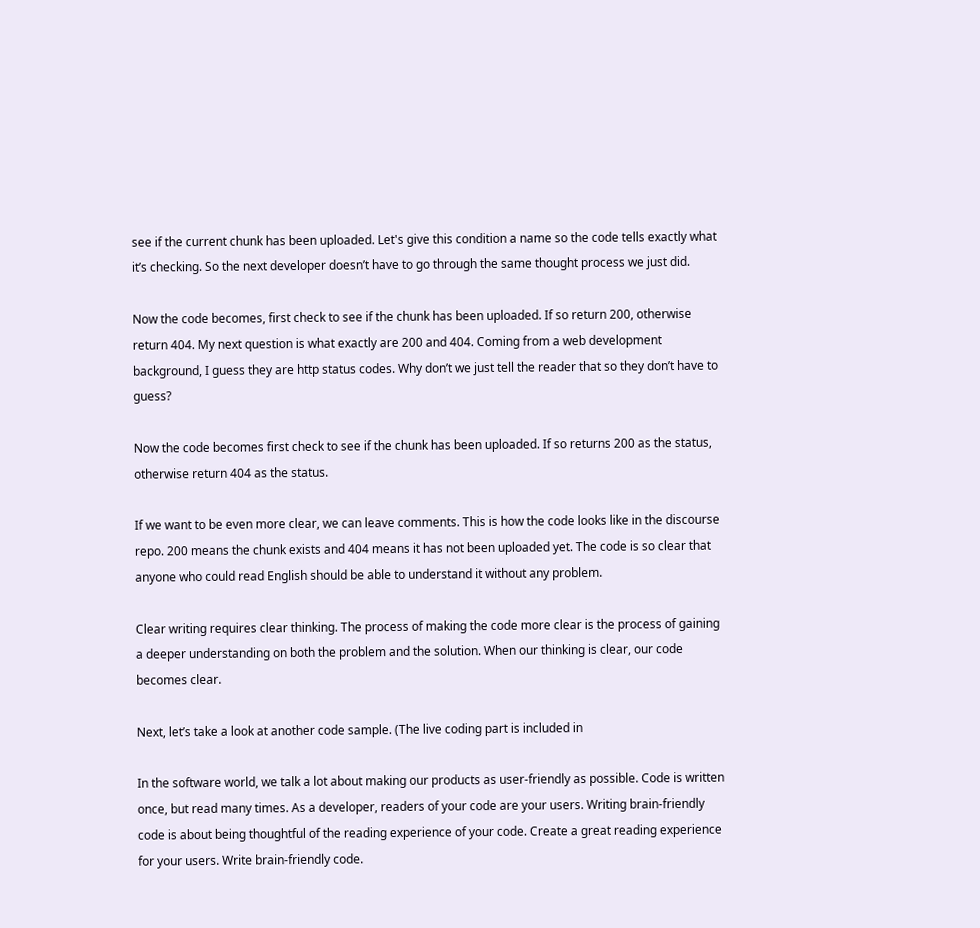see if the current chunk has been uploaded. Let's give this condition a name so the code tells exactly what it’s checking. So the next developer doesn’t have to go through the same thought process we just did.

Now the code becomes, first check to see if the chunk has been uploaded. If so return 200, otherwise return 404. My next question is what exactly are 200 and 404. Coming from a web development background, I guess they are http status codes. Why don’t we just tell the reader that so they don’t have to guess?

Now the code becomes first check to see if the chunk has been uploaded. If so returns 200 as the status, otherwise return 404 as the status.

If we want to be even more clear, we can leave comments. This is how the code looks like in the discourse repo. 200 means the chunk exists and 404 means it has not been uploaded yet. The code is so clear that anyone who could read English should be able to understand it without any problem.

Clear writing requires clear thinking. The process of making the code more clear is the process of gaining a deeper understanding on both the problem and the solution. When our thinking is clear, our code becomes clear.

Next, let’s take a look at another code sample. (The live coding part is included in

In the software world, we talk a lot about making our products as user-friendly as possible. Code is written once, but read many times. As a developer, readers of your code are your users. Writing brain-friendly code is about being thoughtful of the reading experience of your code. Create a great reading experience for your users. Write brain-friendly code.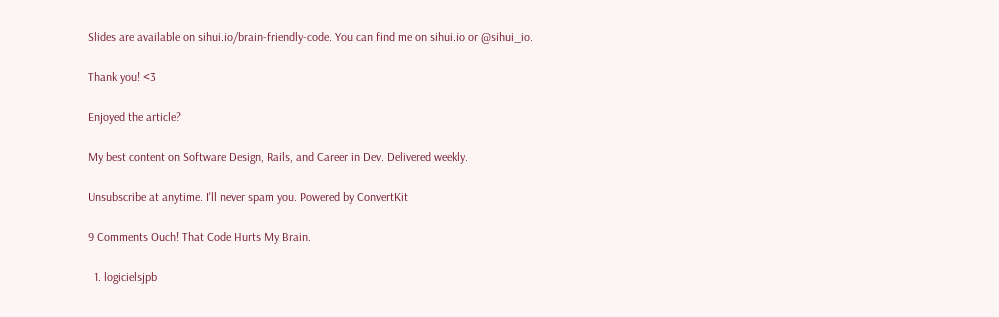Slides are available on sihui.io/brain-friendly-code. You can find me on sihui.io or @sihui_io.

Thank you! <3

Enjoyed the article?

My best content on Software Design, Rails, and Career in Dev. Delivered weekly.

Unsubscribe at anytime. I'll never spam you. Powered by ConvertKit

9 Comments Ouch! That Code Hurts My Brain.

  1. logicielsjpb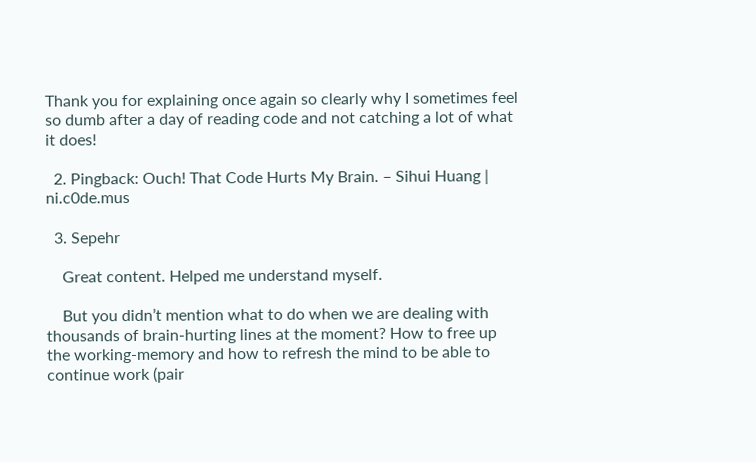Thank you for explaining once again so clearly why I sometimes feel so dumb after a day of reading code and not catching a lot of what it does!

  2. Pingback: Ouch! That Code Hurts My Brain. – Sihui Huang | ni.c0de.mus

  3. Sepehr

    Great content. Helped me understand myself.

    But you didn’t mention what to do when we are dealing with thousands of brain-hurting lines at the moment? How to free up the working-memory and how to refresh the mind to be able to continue work (pair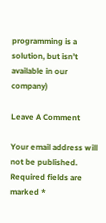programming is a solution, but isn’t available in our company)

Leave A Comment

Your email address will not be published. Required fields are marked *